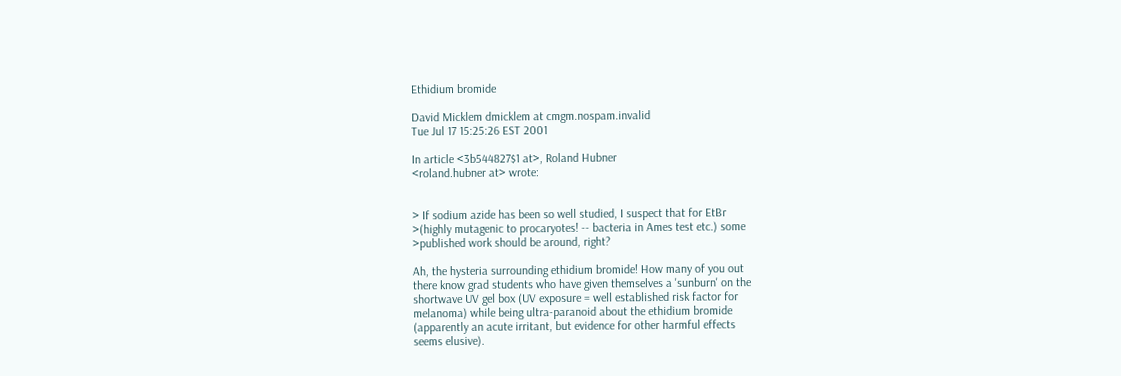Ethidium bromide

David Micklem dmicklem at cmgm.nospam.invalid
Tue Jul 17 15:25:26 EST 2001

In article <3b544827$1 at>, Roland Hubner
<roland.hubner at> wrote:


> If sodium azide has been so well studied, I suspect that for EtBr
>(highly mutagenic to procaryotes! -- bacteria in Ames test etc.) some
>published work should be around, right?

Ah, the hysteria surrounding ethidium bromide! How many of you out
there know grad students who have given themselves a 'sunburn' on the
shortwave UV gel box (UV exposure = well established risk factor for
melanoma) while being ultra-paranoid about the ethidium bromide
(apparently an acute irritant, but evidence for other harmful effects
seems elusive).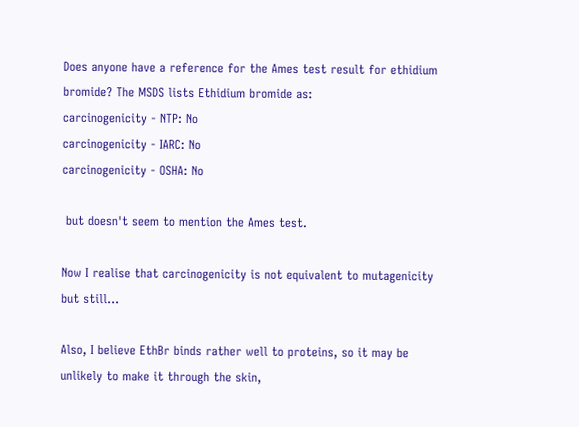Does anyone have a reference for the Ames test result for ethidium
bromide? The MSDS lists Ethidium bromide as:
carcinogenicity - NTP: No
carcinogenicity - IARC: No
carcinogenicity - OSHA: No

 but doesn't seem to mention the Ames test.

Now I realise that carcinogenicity is not equivalent to mutagenicity
but still...

Also, I believe EthBr binds rather well to proteins, so it may be
unlikely to make it through the skin,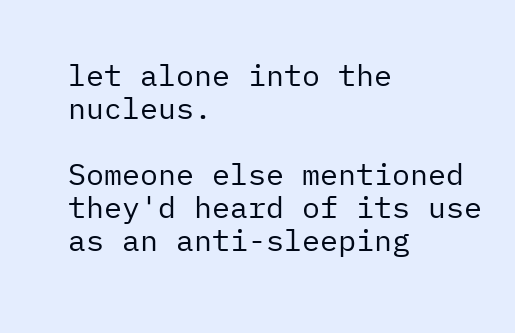let alone into the nucleus.

Someone else mentioned they'd heard of its use as an anti-sleeping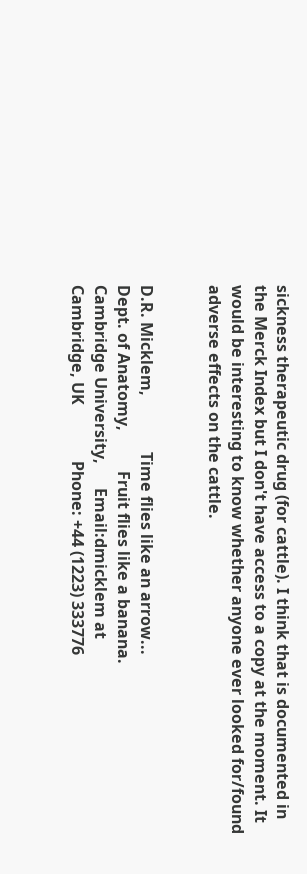sickness therapeutic drug (for cattle). I think that is documented in
the Merck Index but I don't have access to a copy at the moment. It
would be interesting to know whether anyone ever looked for/found
adverse effects on the cattle.


D.R. Micklem,              Time flies like an arrow...
Dept. of Anatomy,          Fruit flies like a banana.
Cambridge University,      Email:dmicklem at
Cambridge, UK              Phone: +44 (1223) 333776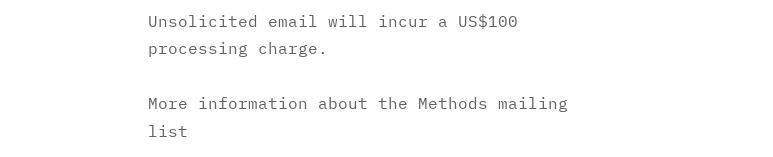Unsolicited email will incur a US$100 processing charge.

More information about the Methods mailing list